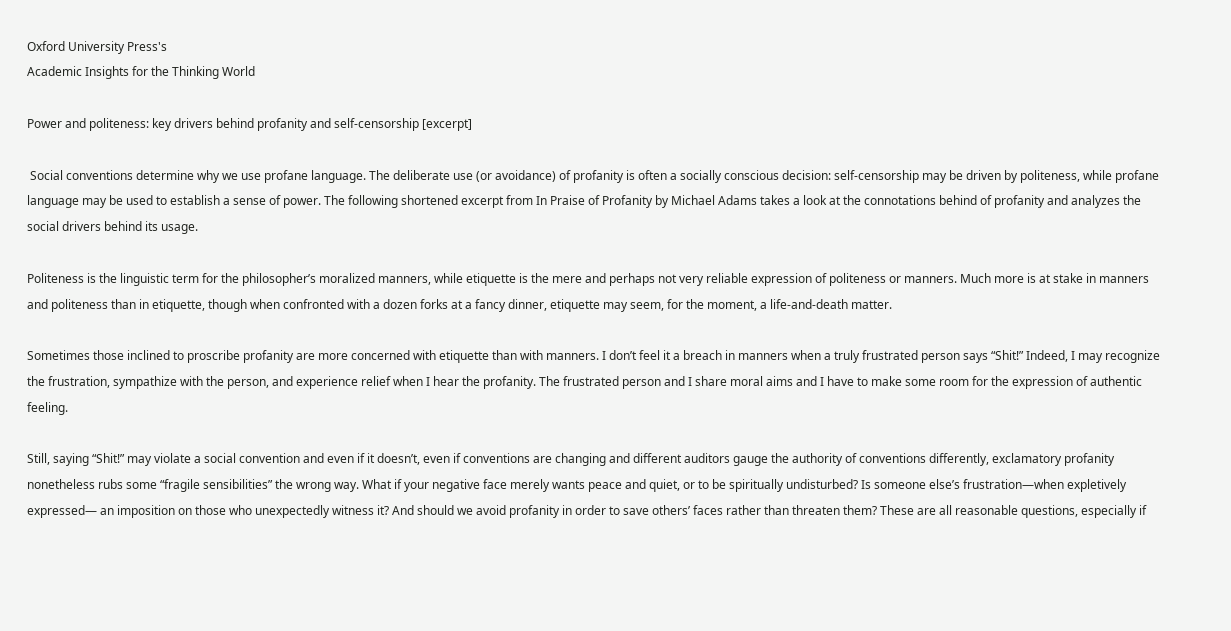Oxford University Press's
Academic Insights for the Thinking World

Power and politeness: key drivers behind profanity and self-censorship [excerpt]

 Social conventions determine why we use profane language. The deliberate use (or avoidance) of profanity is often a socially conscious decision: self-censorship may be driven by politeness, while profane language may be used to establish a sense of power. The following shortened excerpt from In Praise of Profanity by Michael Adams takes a look at the connotations behind of profanity and analyzes the social drivers behind its usage.

Politeness is the linguistic term for the philosopher’s moralized manners, while etiquette is the mere and perhaps not very reliable expression of politeness or manners. Much more is at stake in manners and politeness than in etiquette, though when confronted with a dozen forks at a fancy dinner, etiquette may seem, for the moment, a life-and-death matter.

Sometimes those inclined to proscribe profanity are more concerned with etiquette than with manners. I don’t feel it a breach in manners when a truly frustrated person says “Shit!” Indeed, I may recognize the frustration, sympathize with the person, and experience relief when I hear the profanity. The frustrated person and I share moral aims and I have to make some room for the expression of authentic feeling.

Still, saying “Shit!” may violate a social convention and even if it doesn’t, even if conventions are changing and different auditors gauge the authority of conventions differently, exclamatory profanity nonetheless rubs some “fragile sensibilities” the wrong way. What if your negative face merely wants peace and quiet, or to be spiritually undisturbed? Is someone else’s frustration—when expletively expressed— an imposition on those who unexpectedly witness it? And should we avoid profanity in order to save others’ faces rather than threaten them? These are all reasonable questions, especially if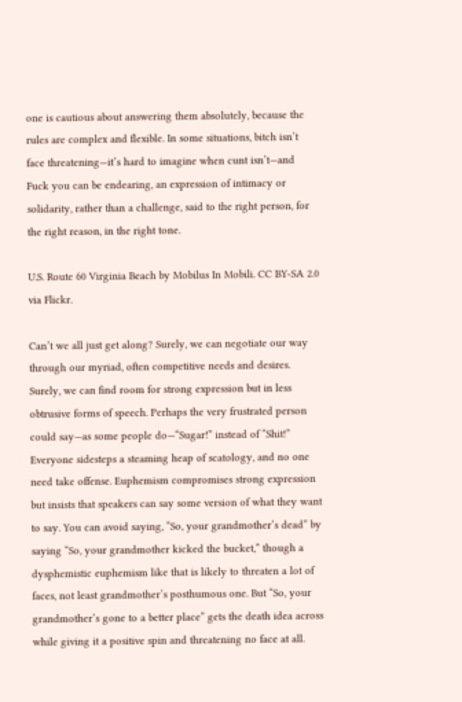one is cautious about answering them absolutely, because the rules are complex and flexible. In some situations, bitch isn’t face threatening—it’s hard to imagine when cunt isn’t—and Fuck you can be endearing, an expression of intimacy or solidarity, rather than a challenge, said to the right person, for the right reason, in the right tone.

U.S. Route 60 Virginia Beach by Mobilus In Mobili. CC BY-SA 2.0 via Flickr.

Can’t we all just get along? Surely, we can negotiate our way through our myriad, often competitive needs and desires. Surely, we can find room for strong expression but in less obtrusive forms of speech. Perhaps the very frustrated person could say—as some people do—“Sugar!” instead of “Shit!” Everyone sidesteps a steaming heap of scatology, and no one need take offense. Euphemism compromises strong expression but insists that speakers can say some version of what they want to say. You can avoid saying, “So, your grandmother’s dead” by saying “So, your grandmother kicked the bucket,” though a dysphemistic euphemism like that is likely to threaten a lot of faces, not least grandmother’s posthumous one. But “So, your grandmother’s gone to a better place” gets the death idea across while giving it a positive spin and threatening no face at all.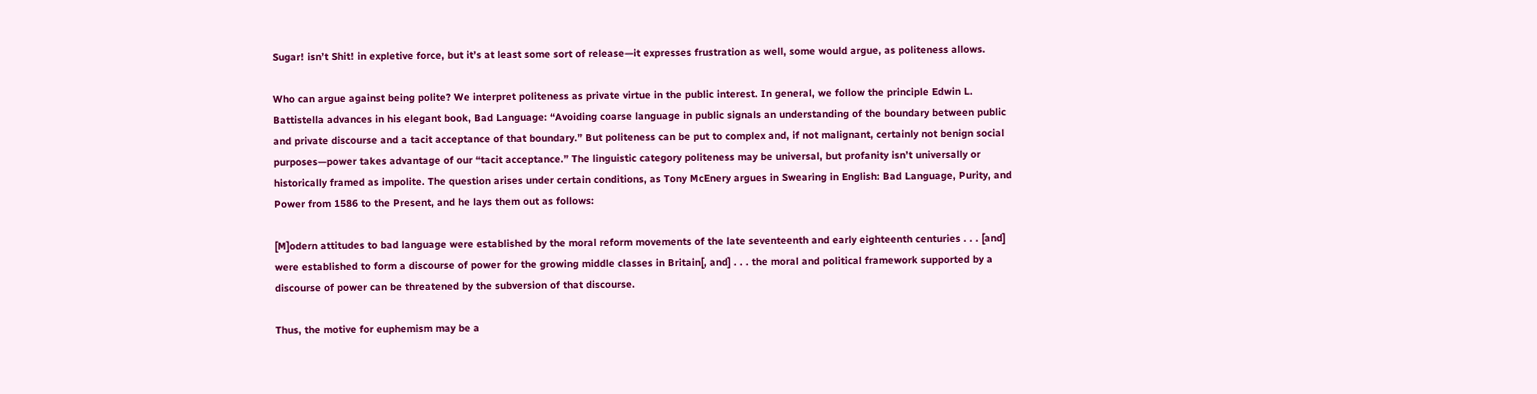Sugar! isn’t Shit! in expletive force, but it’s at least some sort of release—it expresses frustration as well, some would argue, as politeness allows.

Who can argue against being polite? We interpret politeness as private virtue in the public interest. In general, we follow the principle Edwin L. Battistella advances in his elegant book, Bad Language: “Avoiding coarse language in public signals an understanding of the boundary between public and private discourse and a tacit acceptance of that boundary.” But politeness can be put to complex and, if not malignant, certainly not benign social purposes—power takes advantage of our “tacit acceptance.” The linguistic category politeness may be universal, but profanity isn’t universally or historically framed as impolite. The question arises under certain conditions, as Tony McEnery argues in Swearing in English: Bad Language, Purity, and Power from 1586 to the Present, and he lays them out as follows:

[M]odern attitudes to bad language were established by the moral reform movements of the late seventeenth and early eighteenth centuries . . . [and] were established to form a discourse of power for the growing middle classes in Britain[, and] . . . the moral and political framework supported by a discourse of power can be threatened by the subversion of that discourse.

Thus, the motive for euphemism may be a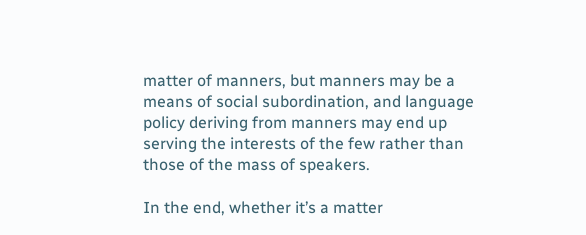matter of manners, but manners may be a means of social subordination, and language policy deriving from manners may end up serving the interests of the few rather than those of the mass of speakers.

In the end, whether it’s a matter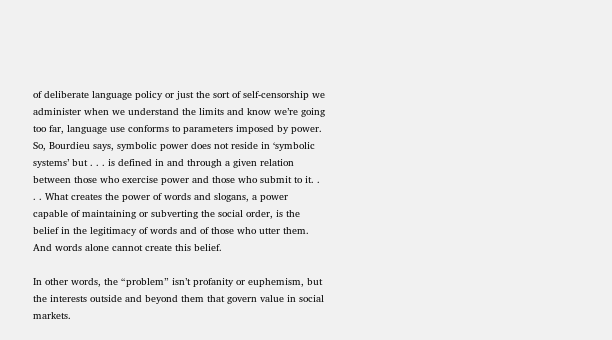of deliberate language policy or just the sort of self-censorship we administer when we understand the limits and know we’re going too far, language use conforms to parameters imposed by power. So, Bourdieu says, symbolic power does not reside in ‘symbolic systems’ but . . . is defined in and through a given relation between those who exercise power and those who submit to it. . . . What creates the power of words and slogans, a power capable of maintaining or subverting the social order, is the belief in the legitimacy of words and of those who utter them. And words alone cannot create this belief.

In other words, the “problem” isn’t profanity or euphemism, but the interests outside and beyond them that govern value in social markets.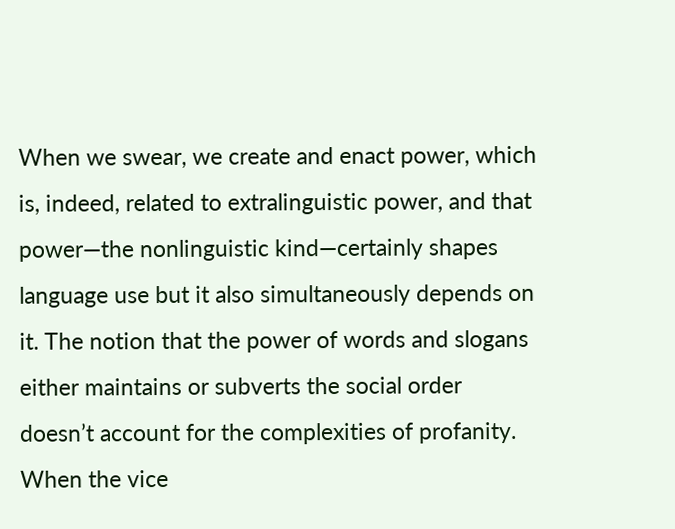When we swear, we create and enact power, which is, indeed, related to extralinguistic power, and that power—the nonlinguistic kind—certainly shapes language use but it also simultaneously depends on it. The notion that the power of words and slogans either maintains or subverts the social order doesn’t account for the complexities of profanity. When the vice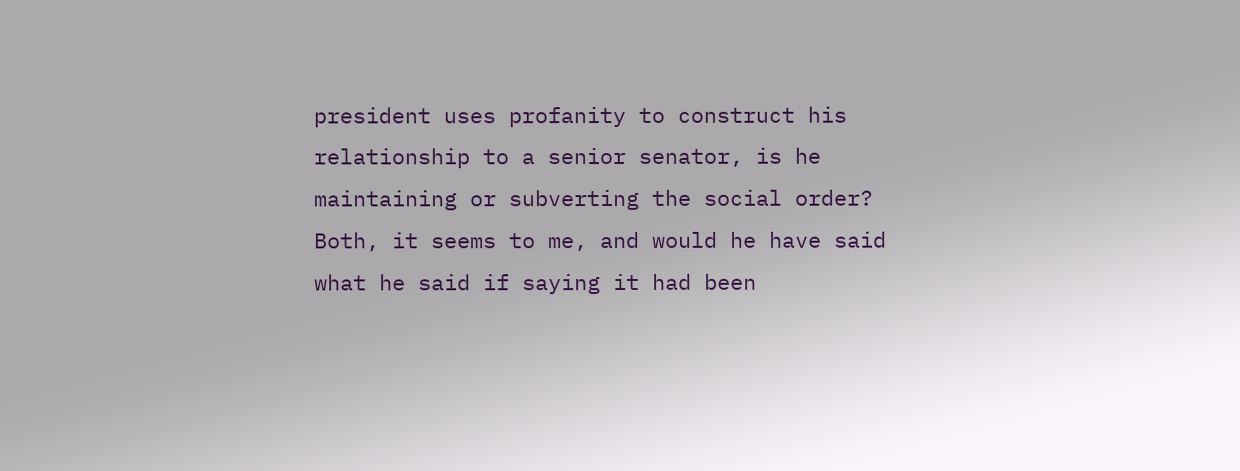president uses profanity to construct his relationship to a senior senator, is he maintaining or subverting the social order? Both, it seems to me, and would he have said what he said if saying it had been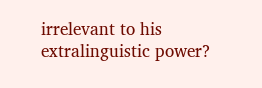irrelevant to his extralinguistic power?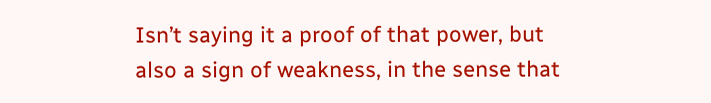Isn’t saying it a proof of that power, but also a sign of weakness, in the sense that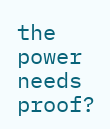the power needs proof?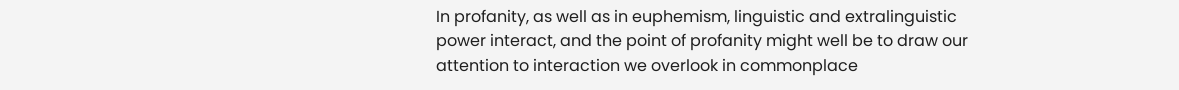In profanity, as well as in euphemism, linguistic and extralinguistic power interact, and the point of profanity might well be to draw our attention to interaction we overlook in commonplace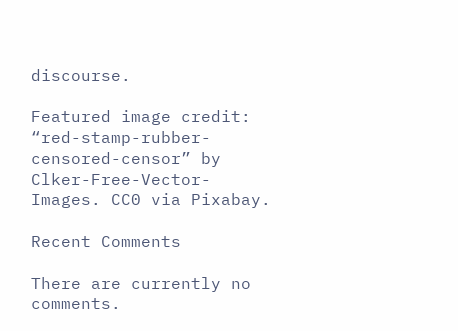discourse.

Featured image credit: “red-stamp-rubber-censored-censor” by Clker-Free-Vector-Images. CC0 via Pixabay.

Recent Comments

There are currently no comments.